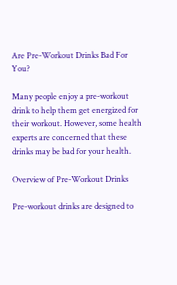Are Pre-Workout Drinks Bad For You?

Many people enjoy a pre-workout drink to help them get energized for their workout. However, some health experts are concerned that these drinks may be bad for your health.

Overview of Pre-Workout Drinks

Pre-workout drinks are designed to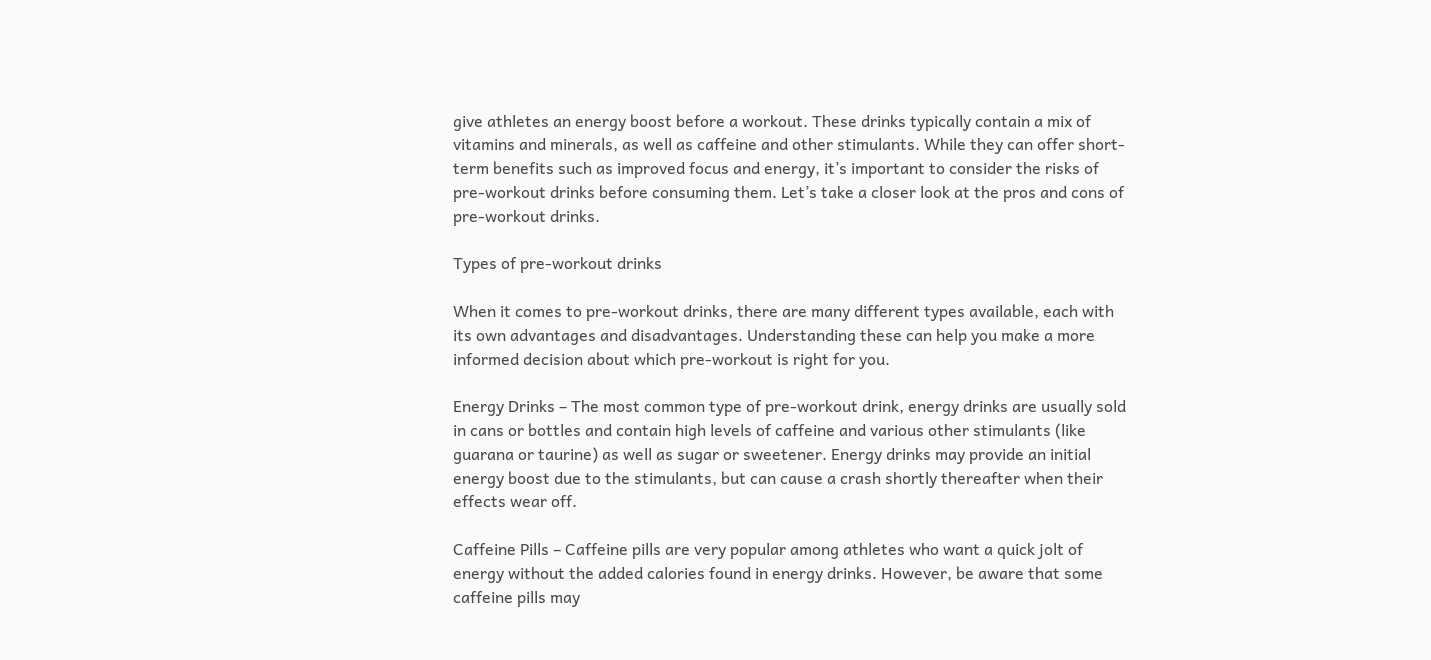give athletes an energy boost before a workout. These drinks typically contain a mix of vitamins and minerals, as well as caffeine and other stimulants. While they can offer short-term benefits such as improved focus and energy, it’s important to consider the risks of pre-workout drinks before consuming them. Let’s take a closer look at the pros and cons of pre-workout drinks.

Types of pre-workout drinks

When it comes to pre-workout drinks, there are many different types available, each with its own advantages and disadvantages. Understanding these can help you make a more informed decision about which pre-workout is right for you.

Energy Drinks – The most common type of pre-workout drink, energy drinks are usually sold in cans or bottles and contain high levels of caffeine and various other stimulants (like guarana or taurine) as well as sugar or sweetener. Energy drinks may provide an initial energy boost due to the stimulants, but can cause a crash shortly thereafter when their effects wear off.

Caffeine Pills – Caffeine pills are very popular among athletes who want a quick jolt of energy without the added calories found in energy drinks. However, be aware that some caffeine pills may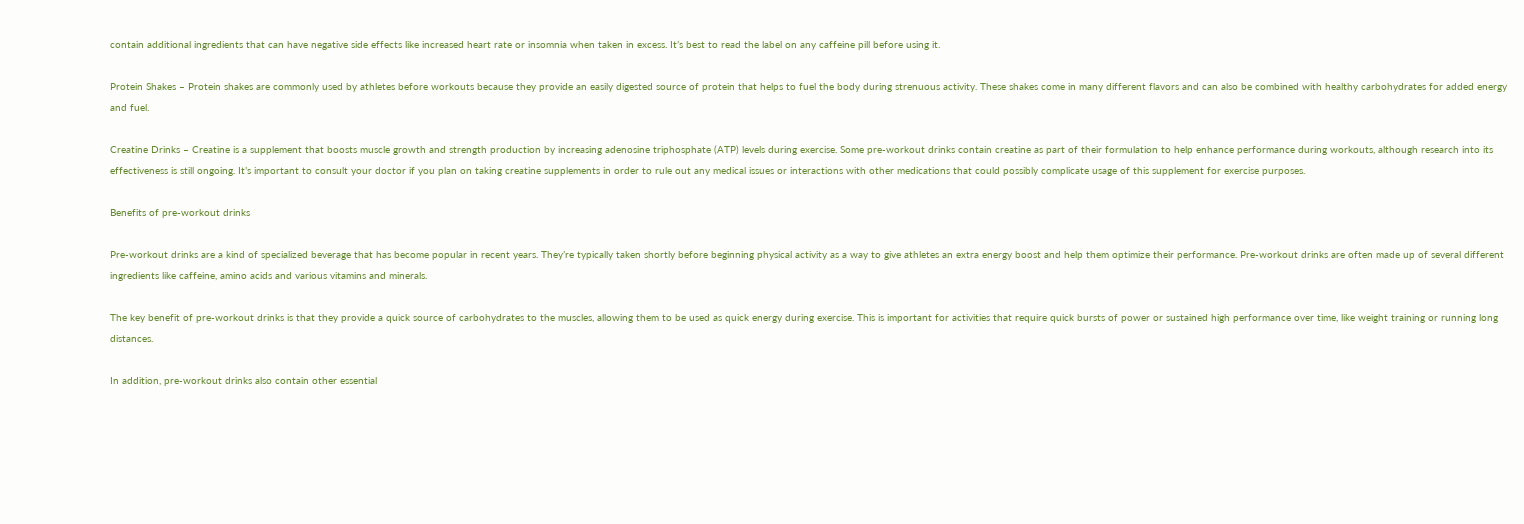contain additional ingredients that can have negative side effects like increased heart rate or insomnia when taken in excess. It’s best to read the label on any caffeine pill before using it.

Protein Shakes – Protein shakes are commonly used by athletes before workouts because they provide an easily digested source of protein that helps to fuel the body during strenuous activity. These shakes come in many different flavors and can also be combined with healthy carbohydrates for added energy and fuel.

Creatine Drinks – Creatine is a supplement that boosts muscle growth and strength production by increasing adenosine triphosphate (ATP) levels during exercise. Some pre-workout drinks contain creatine as part of their formulation to help enhance performance during workouts, although research into its effectiveness is still ongoing. It’s important to consult your doctor if you plan on taking creatine supplements in order to rule out any medical issues or interactions with other medications that could possibly complicate usage of this supplement for exercise purposes.

Benefits of pre-workout drinks

Pre-workout drinks are a kind of specialized beverage that has become popular in recent years. They’re typically taken shortly before beginning physical activity as a way to give athletes an extra energy boost and help them optimize their performance. Pre-workout drinks are often made up of several different ingredients like caffeine, amino acids and various vitamins and minerals.

The key benefit of pre-workout drinks is that they provide a quick source of carbohydrates to the muscles, allowing them to be used as quick energy during exercise. This is important for activities that require quick bursts of power or sustained high performance over time, like weight training or running long distances.

In addition, pre-workout drinks also contain other essential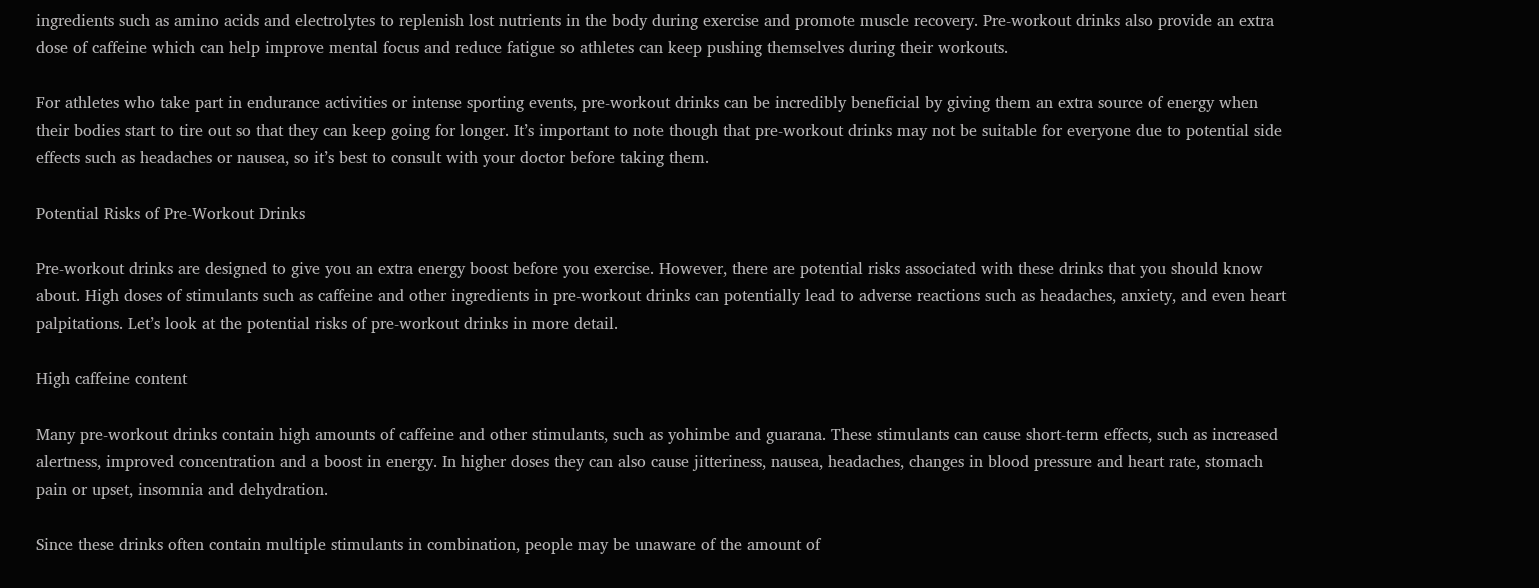ingredients such as amino acids and electrolytes to replenish lost nutrients in the body during exercise and promote muscle recovery. Pre-workout drinks also provide an extra dose of caffeine which can help improve mental focus and reduce fatigue so athletes can keep pushing themselves during their workouts.

For athletes who take part in endurance activities or intense sporting events, pre-workout drinks can be incredibly beneficial by giving them an extra source of energy when their bodies start to tire out so that they can keep going for longer. It’s important to note though that pre-workout drinks may not be suitable for everyone due to potential side effects such as headaches or nausea, so it’s best to consult with your doctor before taking them.

Potential Risks of Pre-Workout Drinks

Pre-workout drinks are designed to give you an extra energy boost before you exercise. However, there are potential risks associated with these drinks that you should know about. High doses of stimulants such as caffeine and other ingredients in pre-workout drinks can potentially lead to adverse reactions such as headaches, anxiety, and even heart palpitations. Let’s look at the potential risks of pre-workout drinks in more detail.

High caffeine content

Many pre-workout drinks contain high amounts of caffeine and other stimulants, such as yohimbe and guarana. These stimulants can cause short-term effects, such as increased alertness, improved concentration and a boost in energy. In higher doses they can also cause jitteriness, nausea, headaches, changes in blood pressure and heart rate, stomach pain or upset, insomnia and dehydration.

Since these drinks often contain multiple stimulants in combination, people may be unaware of the amount of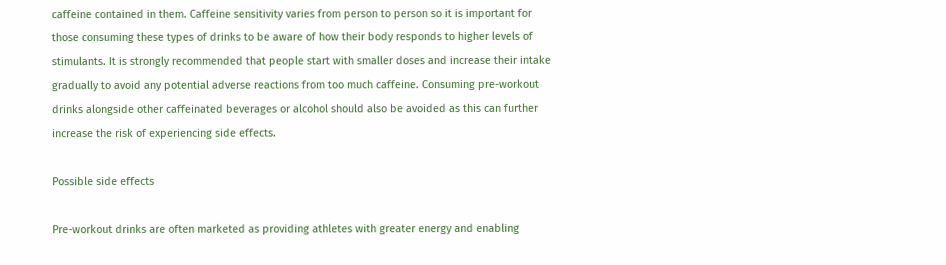caffeine contained in them. Caffeine sensitivity varies from person to person so it is important for those consuming these types of drinks to be aware of how their body responds to higher levels of stimulants. It is strongly recommended that people start with smaller doses and increase their intake gradually to avoid any potential adverse reactions from too much caffeine. Consuming pre-workout drinks alongside other caffeinated beverages or alcohol should also be avoided as this can further increase the risk of experiencing side effects.

Possible side effects

Pre-workout drinks are often marketed as providing athletes with greater energy and enabling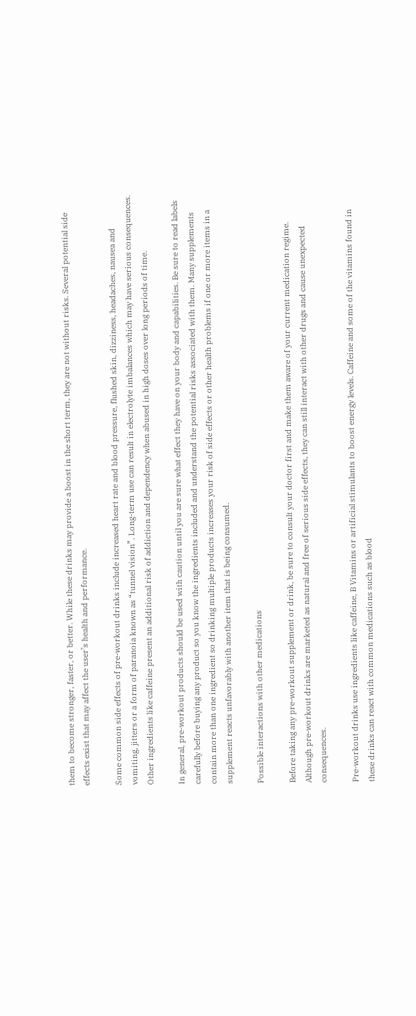them to become stronger, faster, or better. While these drinks may provide a boost in the short term, they are not without risks. Several potential side effects exist that may affect the user’s health and performance.

Some common side effects of pre-workout drinks include increased heart rate and blood pressure, flushed skin, dizziness, headaches, nausea and vomiting, jitters or a form of paranoia known as “tunnel vision”. Long-term use can result in electrolyte imbalances which may have serious consequences. Other ingredients like caffeine present an additional risk of addiction and dependency when abused in high doses over long periods of time.

In general, pre-workout products should be used with caution until you are sure what effect they have on your body and capabilities. Be sure to read labels carefully before buying any product so you know the ingredients included and understand the potential risks associated with them. Many supplements contain more than one ingredient so drinking multiple products increases your risk of side effects or other health problems if one or more items in a supplement reacts unfavorably with another item that is being consumed.

Possible interactions with other medications

Before taking any pre-workout supplement or drink, be sure to consult your doctor first and make them aware of your current medication regime. Although pre-workout drinks are marketed as natural and free of serious side effects, they can still interact with other drugs and cause unexpected consequences.

Pre-workout drinks use ingredients like caffeine, B Vitamins or artificial stimulants to boost energy levels. Caffeine and some of the vitamins found in these drinks can react with common medications such as blood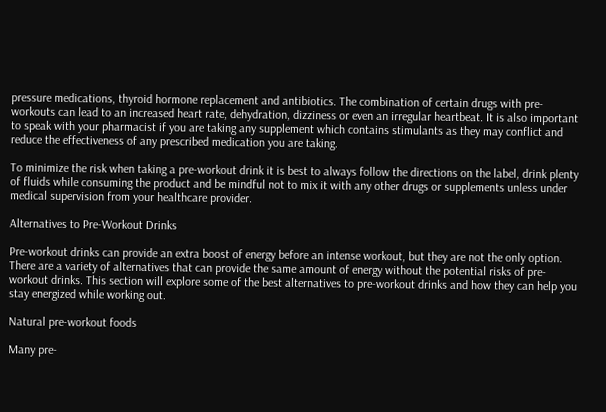pressure medications, thyroid hormone replacement and antibiotics. The combination of certain drugs with pre-workouts can lead to an increased heart rate, dehydration, dizziness or even an irregular heartbeat. It is also important to speak with your pharmacist if you are taking any supplement which contains stimulants as they may conflict and reduce the effectiveness of any prescribed medication you are taking.

To minimize the risk when taking a pre-workout drink it is best to always follow the directions on the label, drink plenty of fluids while consuming the product and be mindful not to mix it with any other drugs or supplements unless under medical supervision from your healthcare provider.

Alternatives to Pre-Workout Drinks

Pre-workout drinks can provide an extra boost of energy before an intense workout, but they are not the only option. There are a variety of alternatives that can provide the same amount of energy without the potential risks of pre-workout drinks. This section will explore some of the best alternatives to pre-workout drinks and how they can help you stay energized while working out.

Natural pre-workout foods

Many pre-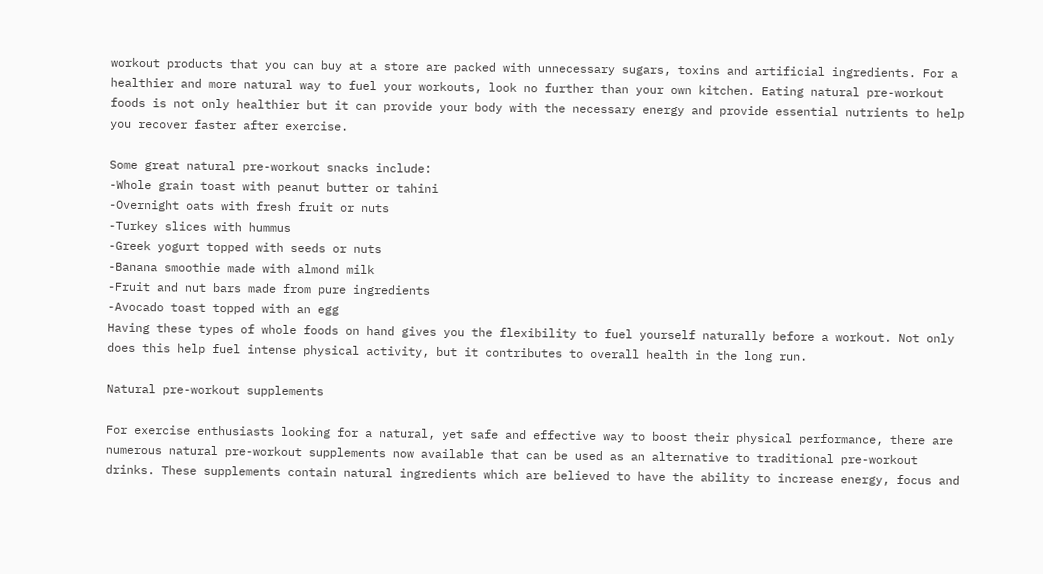workout products that you can buy at a store are packed with unnecessary sugars, toxins and artificial ingredients. For a healthier and more natural way to fuel your workouts, look no further than your own kitchen. Eating natural pre-workout foods is not only healthier but it can provide your body with the necessary energy and provide essential nutrients to help you recover faster after exercise.

Some great natural pre-workout snacks include:
-Whole grain toast with peanut butter or tahini
-Overnight oats with fresh fruit or nuts
-Turkey slices with hummus
-Greek yogurt topped with seeds or nuts
-Banana smoothie made with almond milk
-Fruit and nut bars made from pure ingredients
-Avocado toast topped with an egg
Having these types of whole foods on hand gives you the flexibility to fuel yourself naturally before a workout. Not only does this help fuel intense physical activity, but it contributes to overall health in the long run.

Natural pre-workout supplements

For exercise enthusiasts looking for a natural, yet safe and effective way to boost their physical performance, there are numerous natural pre-workout supplements now available that can be used as an alternative to traditional pre-workout drinks. These supplements contain natural ingredients which are believed to have the ability to increase energy, focus and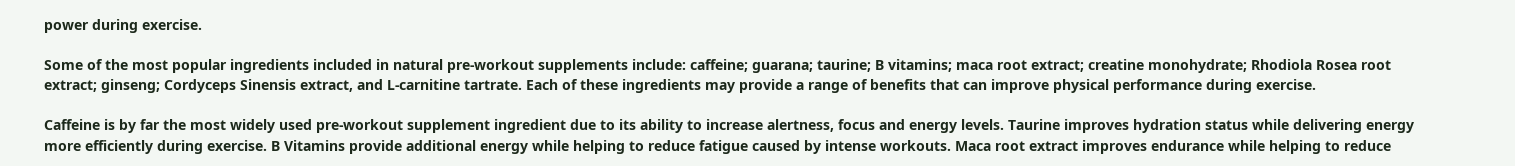power during exercise.

Some of the most popular ingredients included in natural pre-workout supplements include: caffeine; guarana; taurine; B vitamins; maca root extract; creatine monohydrate; Rhodiola Rosea root extract; ginseng; Cordyceps Sinensis extract, and L-carnitine tartrate. Each of these ingredients may provide a range of benefits that can improve physical performance during exercise.

Caffeine is by far the most widely used pre-workout supplement ingredient due to its ability to increase alertness, focus and energy levels. Taurine improves hydration status while delivering energy more efficiently during exercise. B Vitamins provide additional energy while helping to reduce fatigue caused by intense workouts. Maca root extract improves endurance while helping to reduce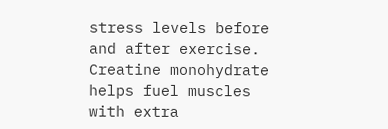stress levels before and after exercise. Creatine monohydrate helps fuel muscles with extra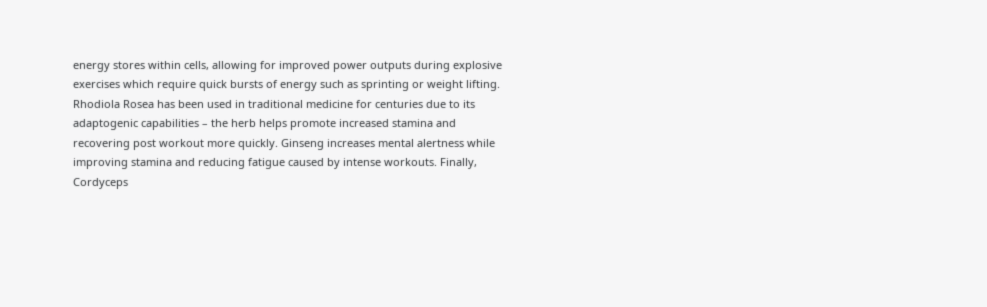energy stores within cells, allowing for improved power outputs during explosive exercises which require quick bursts of energy such as sprinting or weight lifting. Rhodiola Rosea has been used in traditional medicine for centuries due to its adaptogenic capabilities – the herb helps promote increased stamina and recovering post workout more quickly. Ginseng increases mental alertness while improving stamina and reducing fatigue caused by intense workouts. Finally, Cordyceps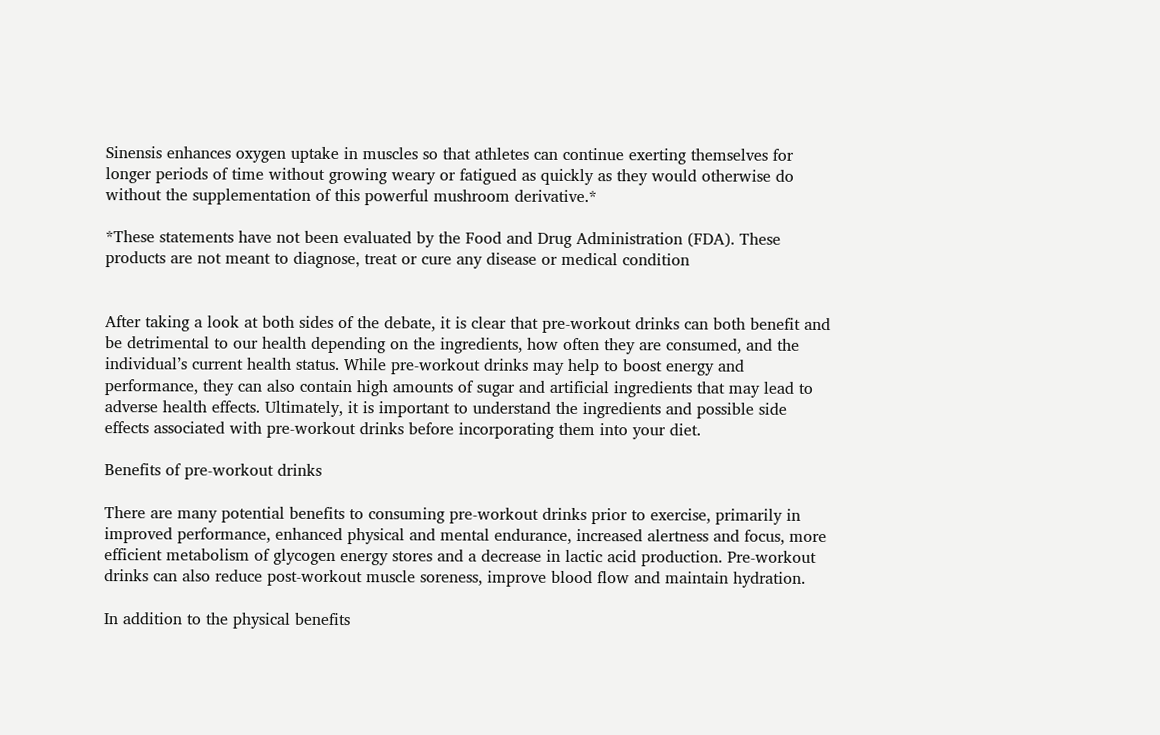Sinensis enhances oxygen uptake in muscles so that athletes can continue exerting themselves for longer periods of time without growing weary or fatigued as quickly as they would otherwise do without the supplementation of this powerful mushroom derivative.*

*These statements have not been evaluated by the Food and Drug Administration (FDA). These products are not meant to diagnose‚ treat or cure any disease or medical condition


After taking a look at both sides of the debate, it is clear that pre-workout drinks can both benefit and be detrimental to our health depending on the ingredients, how often they are consumed, and the individual’s current health status. While pre-workout drinks may help to boost energy and performance, they can also contain high amounts of sugar and artificial ingredients that may lead to adverse health effects. Ultimately, it is important to understand the ingredients and possible side effects associated with pre-workout drinks before incorporating them into your diet.

Benefits of pre-workout drinks

There are many potential benefits to consuming pre-workout drinks prior to exercise, primarily in improved performance, enhanced physical and mental endurance, increased alertness and focus, more efficient metabolism of glycogen energy stores and a decrease in lactic acid production. Pre-workout drinks can also reduce post-workout muscle soreness, improve blood flow and maintain hydration.

In addition to the physical benefits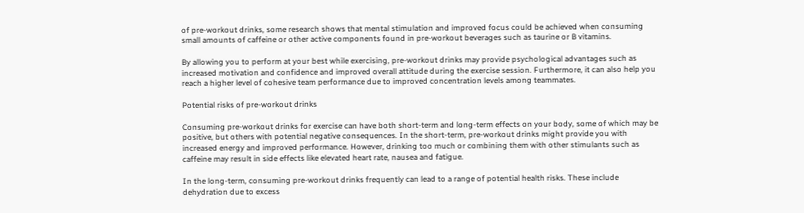of pre-workout drinks, some research shows that mental stimulation and improved focus could be achieved when consuming small amounts of caffeine or other active components found in pre-workout beverages such as taurine or B vitamins.

By allowing you to perform at your best while exercising, pre-workout drinks may provide psychological advantages such as increased motivation and confidence and improved overall attitude during the exercise session. Furthermore, it can also help you reach a higher level of cohesive team performance due to improved concentration levels among teammates.

Potential risks of pre-workout drinks

Consuming pre-workout drinks for exercise can have both short-term and long-term effects on your body, some of which may be positive, but others with potential negative consequences. In the short-term, pre-workout drinks might provide you with increased energy and improved performance. However, drinking too much or combining them with other stimulants such as caffeine may result in side effects like elevated heart rate, nausea and fatigue.

In the long-term, consuming pre-workout drinks frequently can lead to a range of potential health risks. These include dehydration due to excess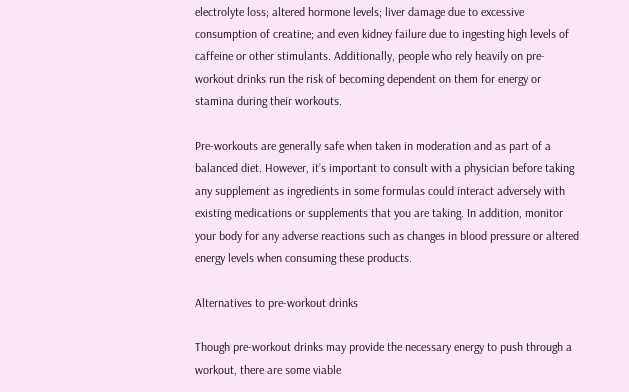electrolyte loss; altered hormone levels; liver damage due to excessive consumption of creatine; and even kidney failure due to ingesting high levels of caffeine or other stimulants. Additionally, people who rely heavily on pre-workout drinks run the risk of becoming dependent on them for energy or stamina during their workouts.

Pre-workouts are generally safe when taken in moderation and as part of a balanced diet. However, it’s important to consult with a physician before taking any supplement as ingredients in some formulas could interact adversely with existing medications or supplements that you are taking. In addition, monitor your body for any adverse reactions such as changes in blood pressure or altered energy levels when consuming these products.

Alternatives to pre-workout drinks

Though pre-workout drinks may provide the necessary energy to push through a workout, there are some viable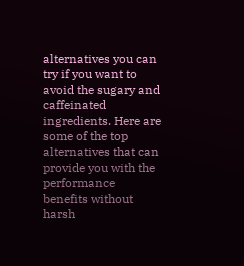alternatives you can try if you want to avoid the sugary and caffeinated ingredients. Here are some of the top alternatives that can provide you with the performance benefits without harsh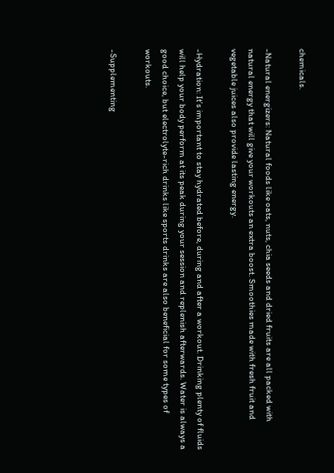chemicals.

-Natural energizers: Natural foods like oats, nuts, chia seeds and dried fruits are all packed with natural energy that will give your workouts an extra boost. Smoothies made with fresh fruit and vegetable juices also provide lasting energy.

-Hydration: It’s important to stay hydrated before, during and after a workout. Drinking plenty of fluids will help your body perform at its peak during your session and replenish afterwards. Water is always a good choice, but electrolyte-rich drinks like sports drinks are also beneficial for some types of workouts.

-Supplementing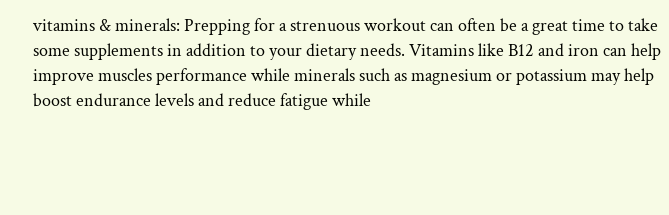vitamins & minerals: Prepping for a strenuous workout can often be a great time to take some supplements in addition to your dietary needs. Vitamins like B12 and iron can help improve muscles performance while minerals such as magnesium or potassium may help boost endurance levels and reduce fatigue while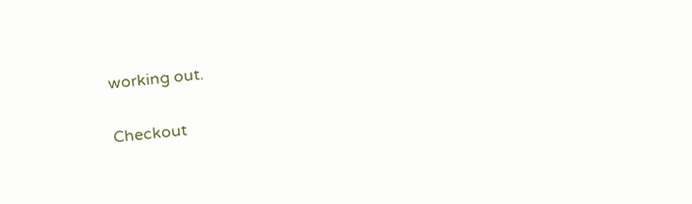working out.

Checkout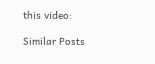this video:

Similar Posts